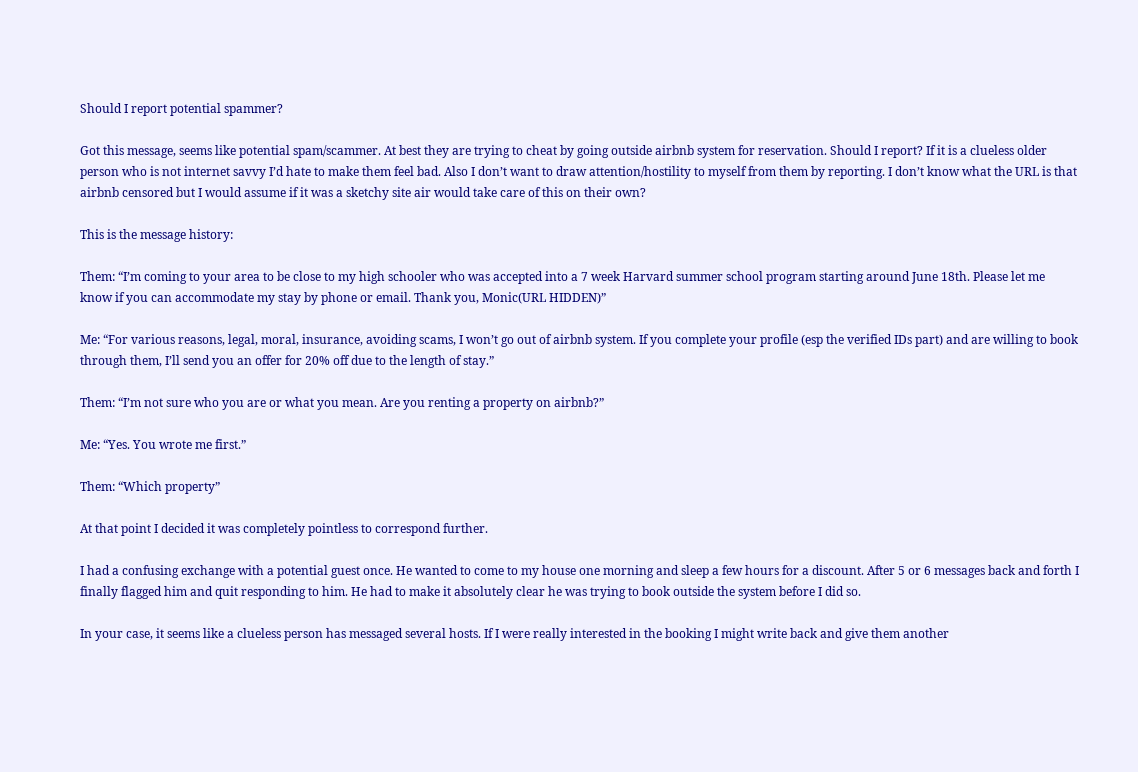Should I report potential spammer?

Got this message, seems like potential spam/scammer. At best they are trying to cheat by going outside airbnb system for reservation. Should I report? If it is a clueless older person who is not internet savvy I’d hate to make them feel bad. Also I don’t want to draw attention/hostility to myself from them by reporting. I don’t know what the URL is that airbnb censored but I would assume if it was a sketchy site air would take care of this on their own?

This is the message history:

Them: “I’m coming to your area to be close to my high schooler who was accepted into a 7 week Harvard summer school program starting around June 18th. Please let me know if you can accommodate my stay by phone or email. Thank you, Monic(URL HIDDEN)”

Me: “For various reasons, legal, moral, insurance, avoiding scams, I won’t go out of airbnb system. If you complete your profile (esp the verified IDs part) and are willing to book through them, I’ll send you an offer for 20% off due to the length of stay.”

Them: “I’m not sure who you are or what you mean. Are you renting a property on airbnb?”

Me: “Yes. You wrote me first.”

Them: “Which property”

At that point I decided it was completely pointless to correspond further.

I had a confusing exchange with a potential guest once. He wanted to come to my house one morning and sleep a few hours for a discount. After 5 or 6 messages back and forth I finally flagged him and quit responding to him. He had to make it absolutely clear he was trying to book outside the system before I did so.

In your case, it seems like a clueless person has messaged several hosts. If I were really interested in the booking I might write back and give them another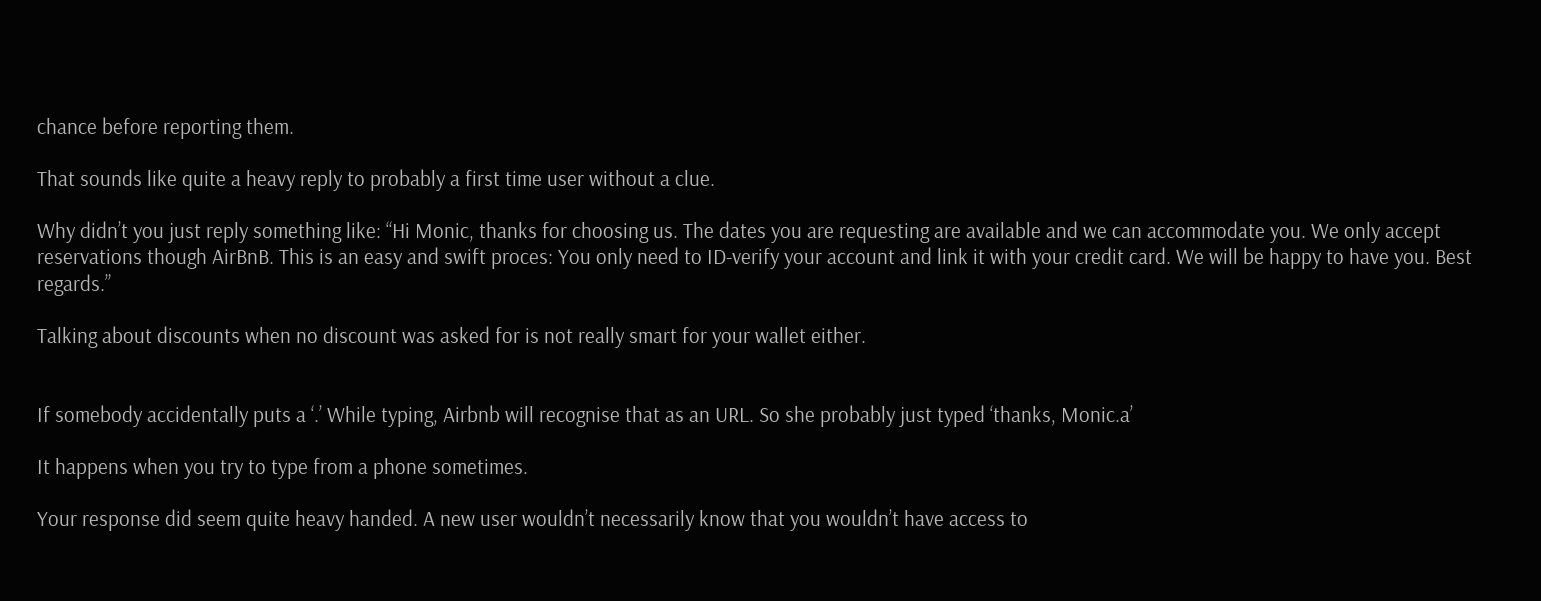chance before reporting them.

That sounds like quite a heavy reply to probably a first time user without a clue.

Why didn’t you just reply something like: “Hi Monic, thanks for choosing us. The dates you are requesting are available and we can accommodate you. We only accept reservations though AirBnB. This is an easy and swift proces: You only need to ID-verify your account and link it with your credit card. We will be happy to have you. Best regards.”

Talking about discounts when no discount was asked for is not really smart for your wallet either.


If somebody accidentally puts a ‘.’ While typing, Airbnb will recognise that as an URL. So she probably just typed ‘thanks, Monic.a’

It happens when you try to type from a phone sometimes.

Your response did seem quite heavy handed. A new user wouldn’t necessarily know that you wouldn’t have access to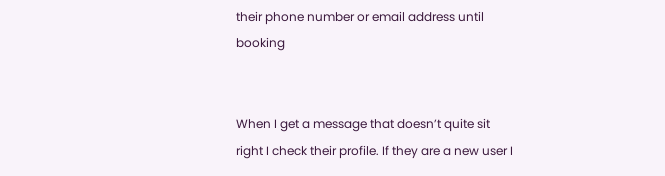their phone number or email address until booking


When I get a message that doesn’t quite sit right I check their profile. If they are a new user I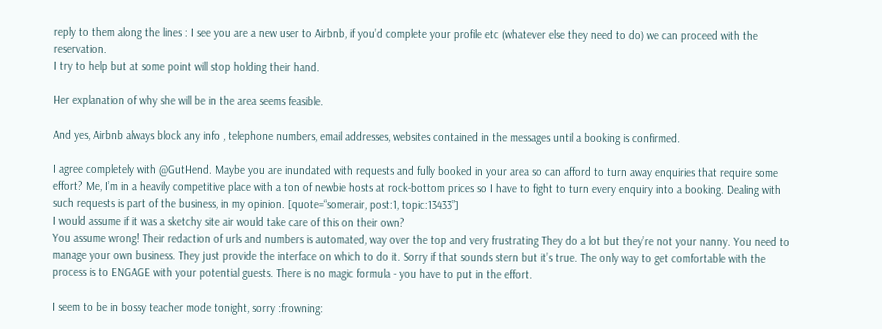reply to them along the lines : I see you are a new user to Airbnb, if you’d complete your profile etc (whatever else they need to do) we can proceed with the reservation.
I try to help but at some point will stop holding their hand.

Her explanation of why she will be in the area seems feasible.

And yes, Airbnb always block any info , telephone numbers, email addresses, websites contained in the messages until a booking is confirmed.

I agree completely with @GutHend. Maybe you are inundated with requests and fully booked in your area so can afford to turn away enquiries that require some effort? Me, I’m in a heavily competitive place with a ton of newbie hosts at rock-bottom prices so I have to fight to turn every enquiry into a booking. Dealing with such requests is part of the business, in my opinion. [quote=“somerair, post:1, topic:13433”]
I would assume if it was a sketchy site air would take care of this on their own?
You assume wrong! Their redaction of urls and numbers is automated, way over the top and very frustrating They do a lot but they’re not your nanny. You need to manage your own business. They just provide the interface on which to do it. Sorry if that sounds stern but it’s true. The only way to get comfortable with the process is to ENGAGE with your potential guests. There is no magic formula - you have to put in the effort.

I seem to be in bossy teacher mode tonight, sorry :frowning: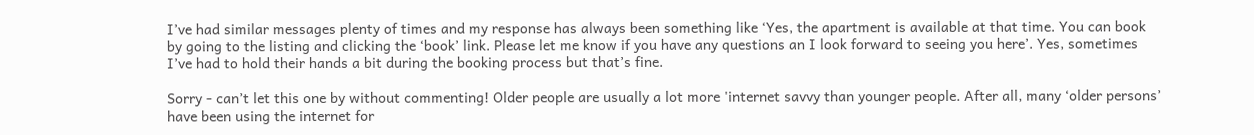I’ve had similar messages plenty of times and my response has always been something like ‘Yes, the apartment is available at that time. You can book by going to the listing and clicking the ‘book’ link. Please let me know if you have any questions an I look forward to seeing you here’. Yes, sometimes I’ve had to hold their hands a bit during the booking process but that’s fine.

Sorry - can’t let this one by without commenting! Older people are usually a lot more 'internet savvy than younger people. After all, many ‘older persons’ have been using the internet for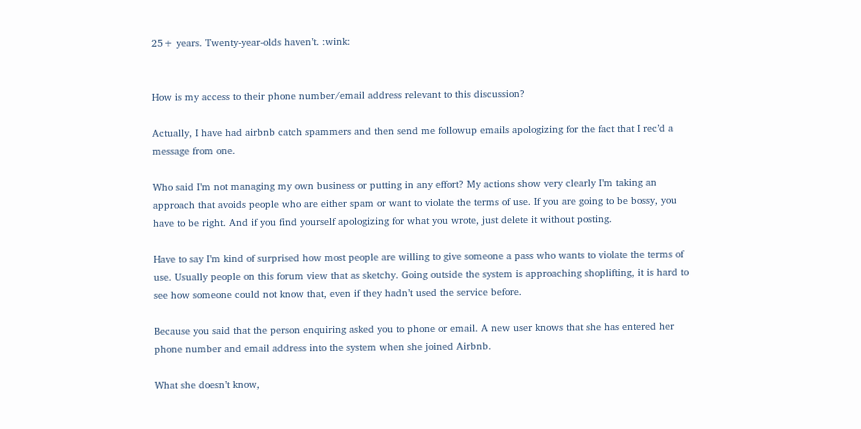25+ years. Twenty-year-olds haven’t. :wink:


How is my access to their phone number/email address relevant to this discussion?

Actually, I have had airbnb catch spammers and then send me followup emails apologizing for the fact that I rec’d a message from one.

Who said I’m not managing my own business or putting in any effort? My actions show very clearly I’m taking an approach that avoids people who are either spam or want to violate the terms of use. If you are going to be bossy, you have to be right. And if you find yourself apologizing for what you wrote, just delete it without posting.

Have to say I’m kind of surprised how most people are willing to give someone a pass who wants to violate the terms of use. Usually people on this forum view that as sketchy. Going outside the system is approaching shoplifting, it is hard to see how someone could not know that, even if they hadn’t used the service before.

Because you said that the person enquiring asked you to phone or email. A new user knows that she has entered her phone number and email address into the system when she joined Airbnb.

What she doesn’t know,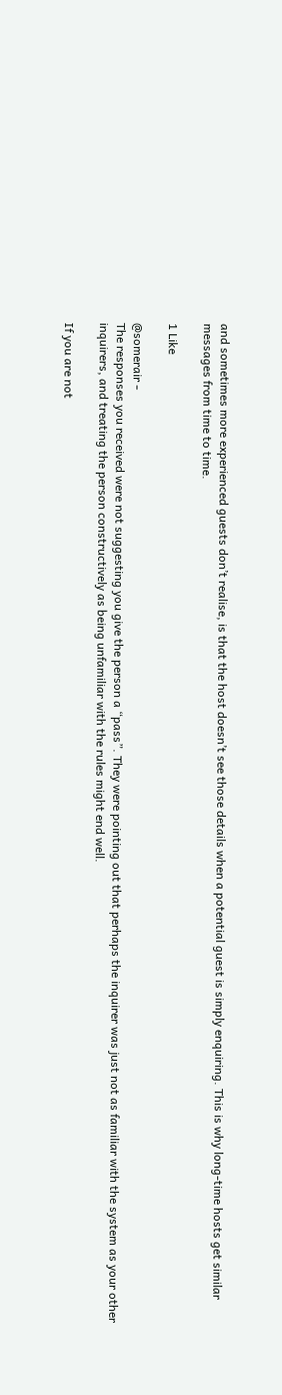and sometimes more experienced guests don’t realise, is that the host doesn’t see those details when a potential guest is simply enquiring. This is why long-time hosts get similar messages from time to time.

1 Like

@somerair -
The responses you received were not suggesting you give the person a “pass”. They were pointing out that perhaps the inquirer was just not as familiar with the system as your other inquirers, and treating the person constructively as being unfamiliar with the rules might end well.

If you are not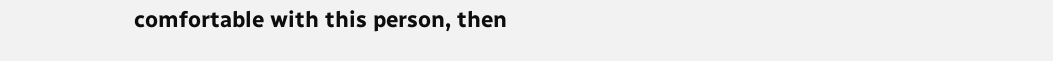comfortable with this person, then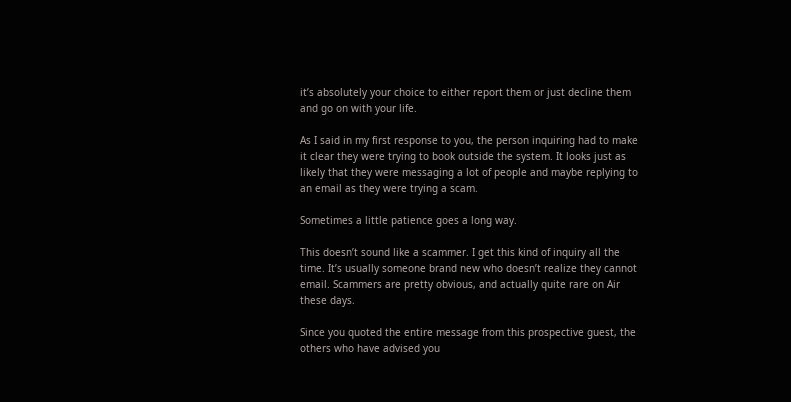it’s absolutely your choice to either report them or just decline them and go on with your life.

As I said in my first response to you, the person inquiring had to make it clear they were trying to book outside the system. It looks just as likely that they were messaging a lot of people and maybe replying to an email as they were trying a scam.

Sometimes a little patience goes a long way.

This doesn’t sound like a scammer. I get this kind of inquiry all the time. It’s usually someone brand new who doesn’t realize they cannot email. Scammers are pretty obvious, and actually quite rare on Air these days.

Since you quoted the entire message from this prospective guest, the others who have advised you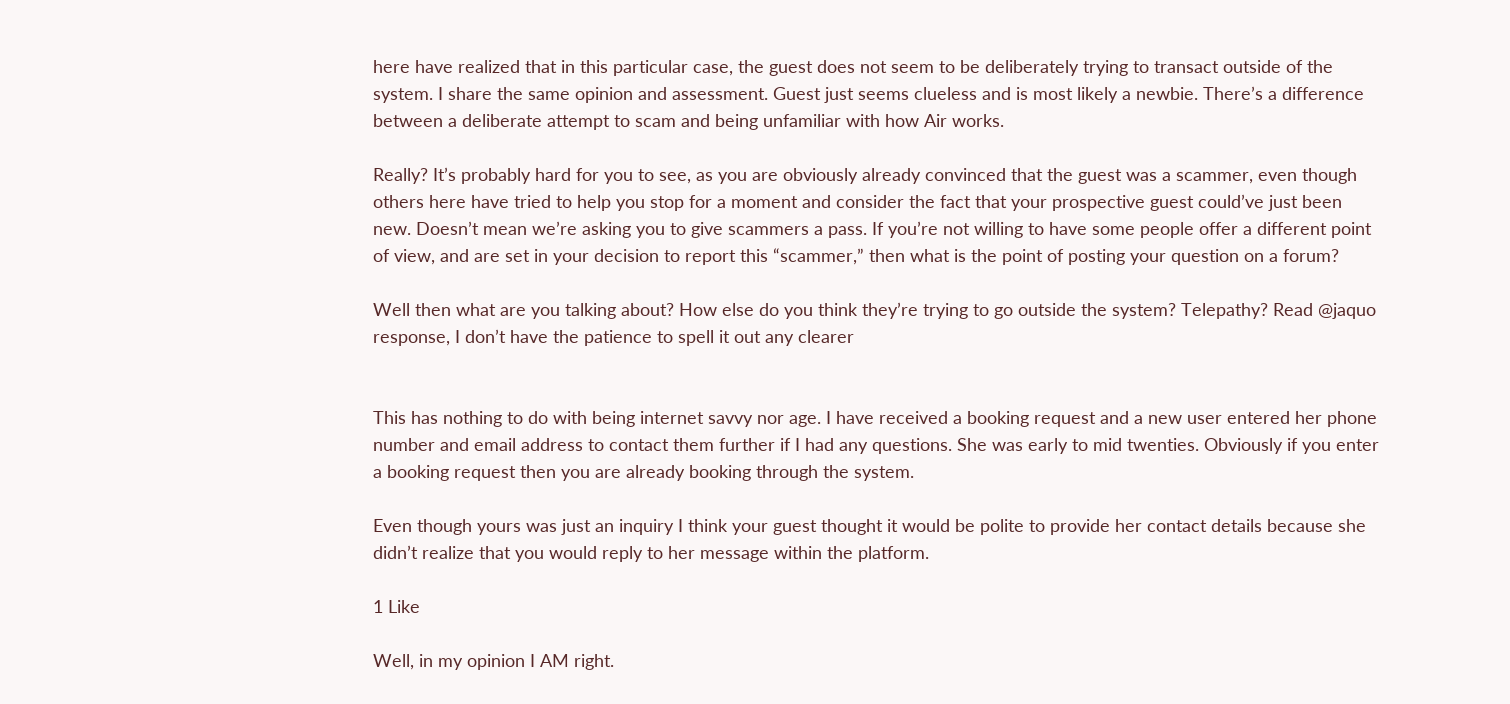here have realized that in this particular case, the guest does not seem to be deliberately trying to transact outside of the system. I share the same opinion and assessment. Guest just seems clueless and is most likely a newbie. There’s a difference between a deliberate attempt to scam and being unfamiliar with how Air works.

Really? It’s probably hard for you to see, as you are obviously already convinced that the guest was a scammer, even though others here have tried to help you stop for a moment and consider the fact that your prospective guest could’ve just been new. Doesn’t mean we’re asking you to give scammers a pass. If you’re not willing to have some people offer a different point of view, and are set in your decision to report this “scammer,” then what is the point of posting your question on a forum?

Well then what are you talking about? How else do you think they’re trying to go outside the system? Telepathy? Read @jaquo response, I don’t have the patience to spell it out any clearer


This has nothing to do with being internet savvy nor age. I have received a booking request and a new user entered her phone number and email address to contact them further if I had any questions. She was early to mid twenties. Obviously if you enter a booking request then you are already booking through the system.

Even though yours was just an inquiry I think your guest thought it would be polite to provide her contact details because she didn’t realize that you would reply to her message within the platform.

1 Like

Well, in my opinion I AM right.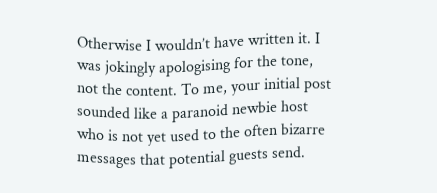Otherwise I wouldn’t have written it. I was jokingly apologising for the tone, not the content. To me, your initial post sounded like a paranoid newbie host who is not yet used to the often bizarre messages that potential guests send.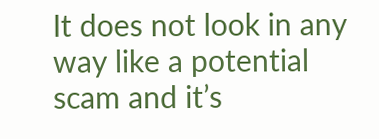It does not look in any way like a potential scam and it’s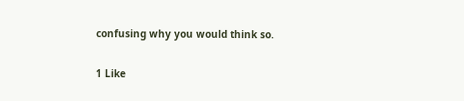confusing why you would think so.

1 Like